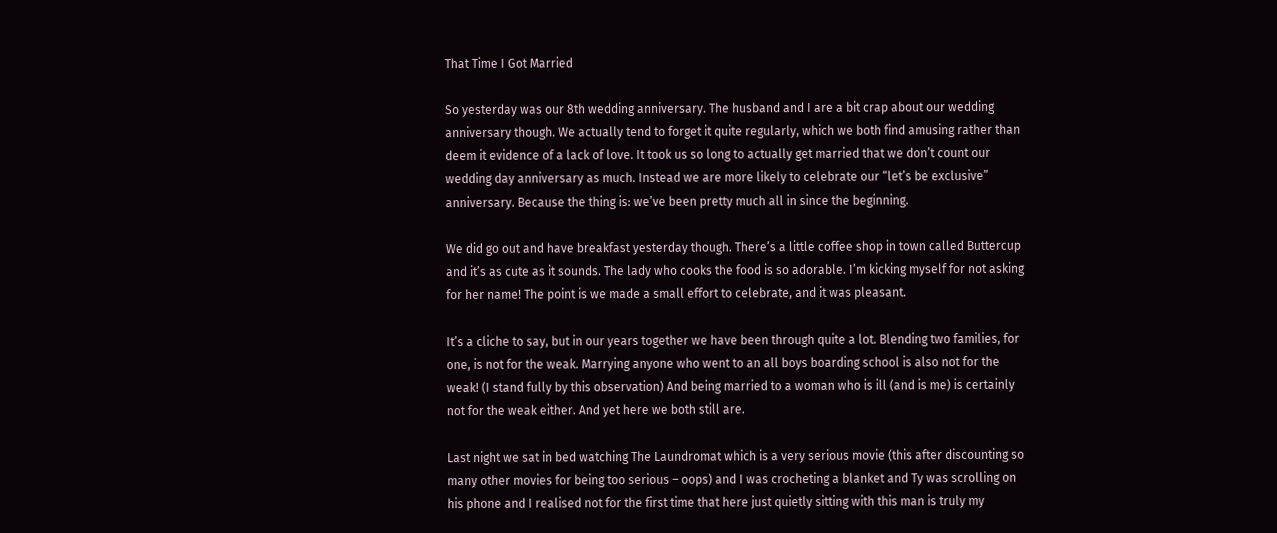That Time I Got Married

So yesterday was our 8th wedding anniversary. The husband and I are a bit crap about our wedding anniversary though. We actually tend to forget it quite regularly, which we both find amusing rather than deem it evidence of a lack of love. It took us so long to actually get married that we don’t count our wedding day anniversary as much. Instead we are more likely to celebrate our “let’s be exclusive” anniversary. Because the thing is: we’ve been pretty much all in since the beginning.

We did go out and have breakfast yesterday though. There’s a little coffee shop in town called Buttercup and it’s as cute as it sounds. The lady who cooks the food is so adorable. I’m kicking myself for not asking for her name! The point is we made a small effort to celebrate, and it was pleasant.

It’s a cliche to say, but in our years together we have been through quite a lot. Blending two families, for one, is not for the weak. Marrying anyone who went to an all boys boarding school is also not for the weak! (I stand fully by this observation) And being married to a woman who is ill (and is me) is certainly not for the weak either. And yet here we both still are.

Last night we sat in bed watching The Laundromat which is a very serious movie (this after discounting so many other movies for being too serious – oops) and I was crocheting a blanket and Ty was scrolling on his phone and I realised not for the first time that here just quietly sitting with this man is truly my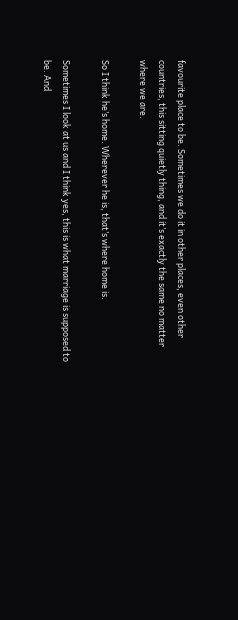favourite place to be. Sometimes we do it in other places, even other countries, this sitting quietly thing, and it’s exactly the same no matter where we are.

So I think he’s home. Wherever he is, that’s where home is.

Sometimes I look at us and I think yes, this is what marriage is supposed to be. And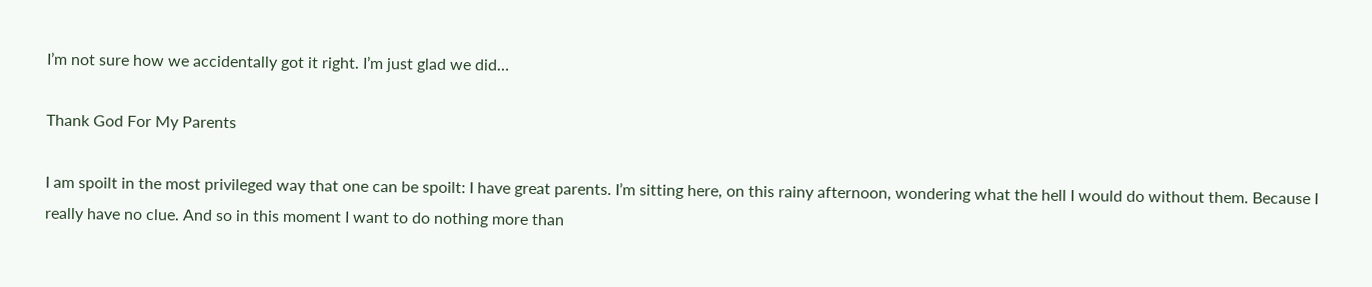I’m not sure how we accidentally got it right. I’m just glad we did…

Thank God For My Parents

I am spoilt in the most privileged way that one can be spoilt: I have great parents. I’m sitting here, on this rainy afternoon, wondering what the hell I would do without them. Because I really have no clue. And so in this moment I want to do nothing more than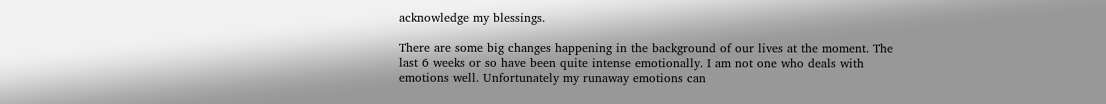acknowledge my blessings.

There are some big changes happening in the background of our lives at the moment. The last 6 weeks or so have been quite intense emotionally. I am not one who deals with emotions well. Unfortunately my runaway emotions can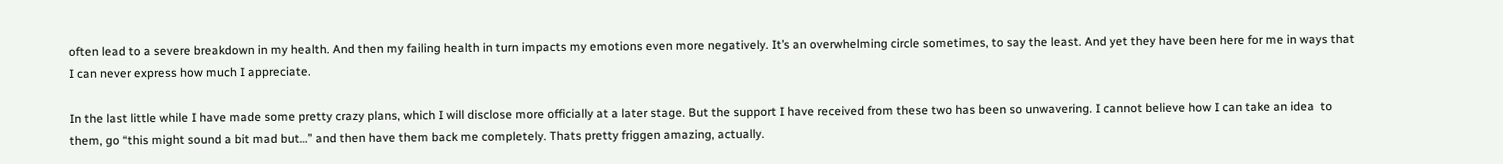often lead to a severe breakdown in my health. And then my failing health in turn impacts my emotions even more negatively. It’s an overwhelming circle sometimes, to say the least. And yet they have been here for me in ways that I can never express how much I appreciate.

In the last little while I have made some pretty crazy plans, which I will disclose more officially at a later stage. But the support I have received from these two has been so unwavering. I cannot believe how I can take an idea  to them, go “this might sound a bit mad but…” and then have them back me completely. Thats pretty friggen amazing, actually.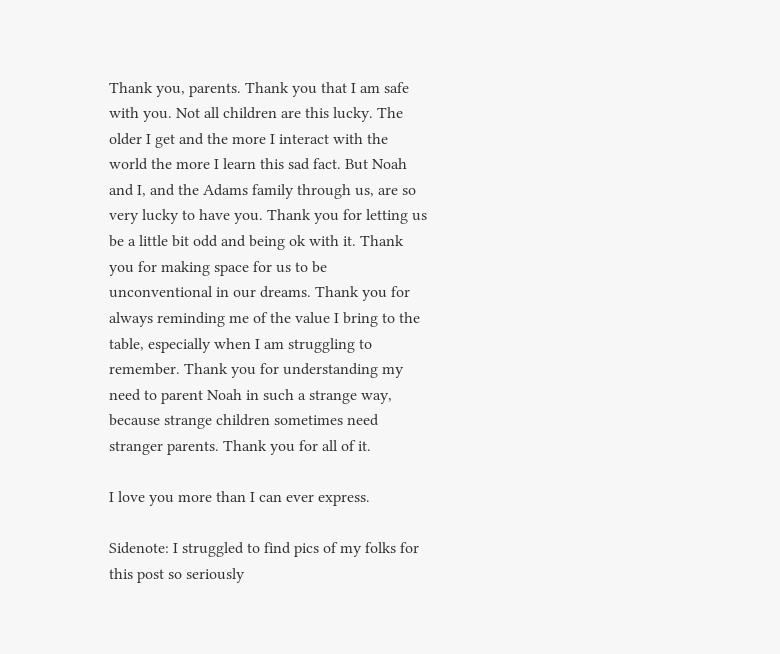Thank you, parents. Thank you that I am safe with you. Not all children are this lucky. The older I get and the more I interact with the world the more I learn this sad fact. But Noah and I, and the Adams family through us, are so very lucky to have you. Thank you for letting us be a little bit odd and being ok with it. Thank you for making space for us to be unconventional in our dreams. Thank you for always reminding me of the value I bring to the table, especially when I am struggling to remember. Thank you for understanding my need to parent Noah in such a strange way, because strange children sometimes need stranger parents. Thank you for all of it.

I love you more than I can ever express.

Sidenote: I struggled to find pics of my folks for this post so seriously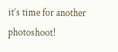it’s time for another photoshoot!